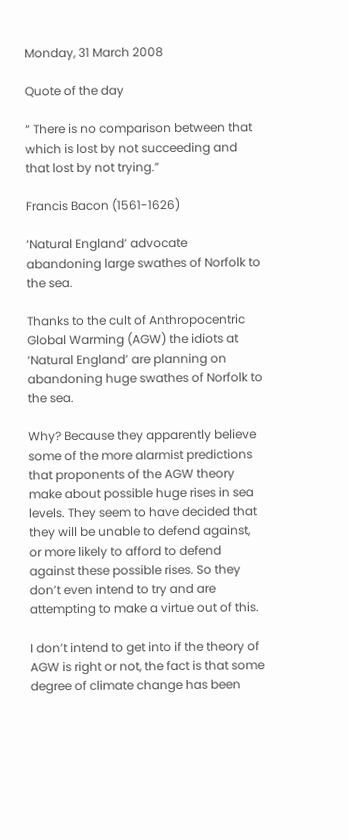Monday, 31 March 2008

Quote of the day

“ There is no comparison between that which is lost by not succeeding and that lost by not trying.”

Francis Bacon (1561-1626)

‘Natural England’ advocate abandoning large swathes of Norfolk to the sea.

Thanks to the cult of Anthropocentric Global Warming (AGW) the idiots at ‘Natural England’ are planning on abandoning huge swathes of Norfolk to the sea.

Why? Because they apparently believe some of the more alarmist predictions that proponents of the AGW theory make about possible huge rises in sea levels. They seem to have decided that they will be unable to defend against, or more likely to afford to defend against these possible rises. So they don’t even intend to try and are attempting to make a virtue out of this.

I don’t intend to get into if the theory of AGW is right or not, the fact is that some degree of climate change has been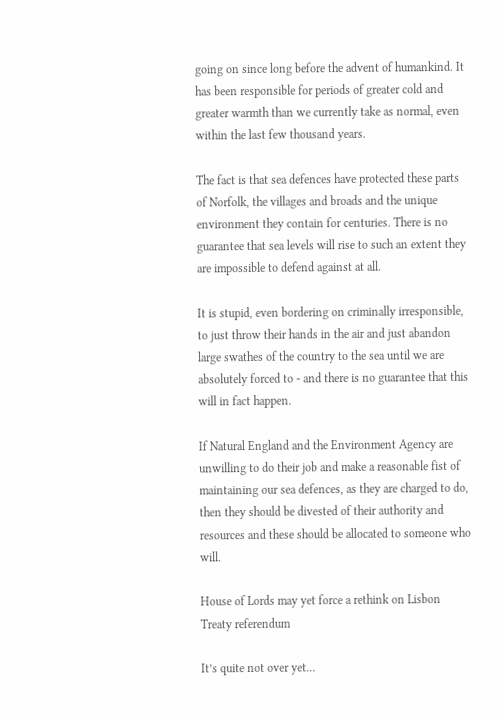going on since long before the advent of humankind. It has been responsible for periods of greater cold and greater warmth than we currently take as normal, even within the last few thousand years.

The fact is that sea defences have protected these parts of Norfolk, the villages and broads and the unique environment they contain for centuries. There is no guarantee that sea levels will rise to such an extent they are impossible to defend against at all.

It is stupid, even bordering on criminally irresponsible, to just throw their hands in the air and just abandon large swathes of the country to the sea until we are absolutely forced to - and there is no guarantee that this will in fact happen.

If Natural England and the Environment Agency are unwilling to do their job and make a reasonable fist of maintaining our sea defences, as they are charged to do, then they should be divested of their authority and resources and these should be allocated to someone who will.

House of Lords may yet force a rethink on Lisbon Treaty referendum

It’s quite not over yet…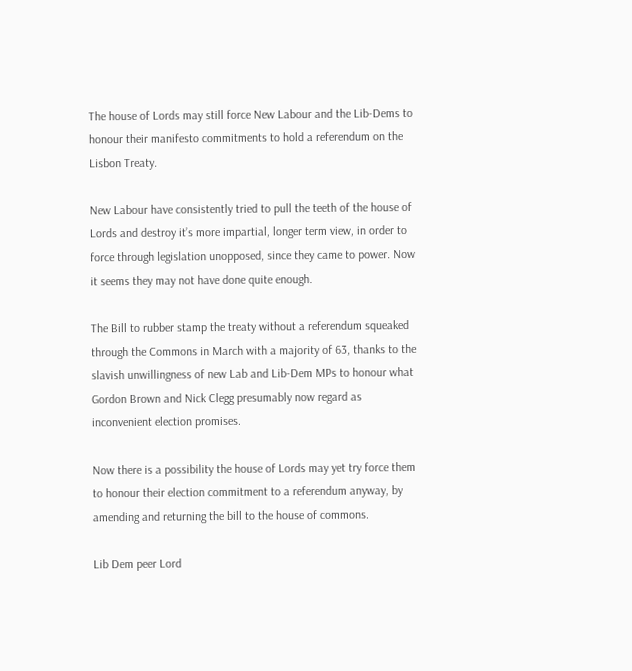The house of Lords may still force New Labour and the Lib-Dems to honour their manifesto commitments to hold a referendum on the Lisbon Treaty.

New Labour have consistently tried to pull the teeth of the house of Lords and destroy it’s more impartial, longer term view, in order to force through legislation unopposed, since they came to power. Now it seems they may not have done quite enough.

The Bill to rubber stamp the treaty without a referendum squeaked through the Commons in March with a majority of 63, thanks to the slavish unwillingness of new Lab and Lib-Dem MPs to honour what Gordon Brown and Nick Clegg presumably now regard as inconvenient election promises.

Now there is a possibility the house of Lords may yet try force them to honour their election commitment to a referendum anyway, by amending and returning the bill to the house of commons.

Lib Dem peer Lord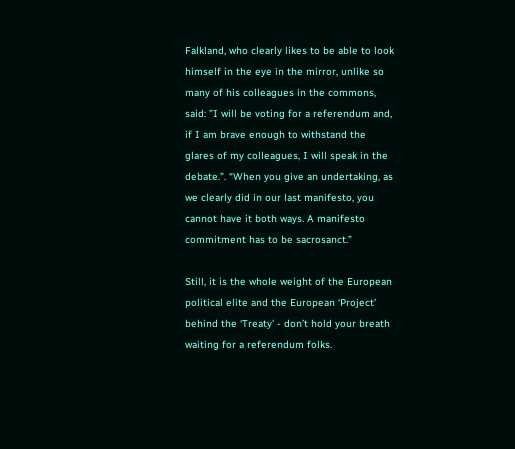Falkland, who clearly likes to be able to look himself in the eye in the mirror, unlike so many of his colleagues in the commons, said: ”I will be voting for a referendum and, if I am brave enough to withstand the glares of my colleagues, I will speak in the debate.”. “When you give an undertaking, as we clearly did in our last manifesto, you cannot have it both ways. A manifesto commitment has to be sacrosanct.”

Still, it is the whole weight of the European political elite and the European ‘Project’ behind the ‘Treaty’ - don’t hold your breath waiting for a referendum folks.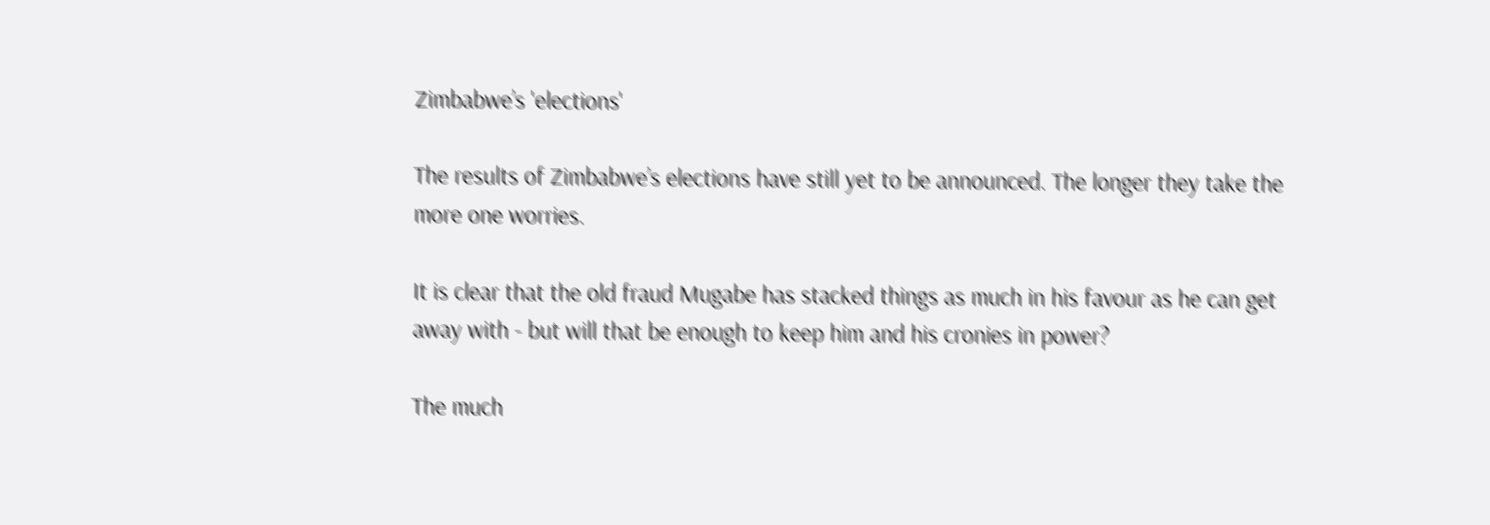Zimbabwe’s 'elections'

The results of Zimbabwe’s elections have still yet to be announced. The longer they take the more one worries.

It is clear that the old fraud Mugabe has stacked things as much in his favour as he can get away with - but will that be enough to keep him and his cronies in power?

The much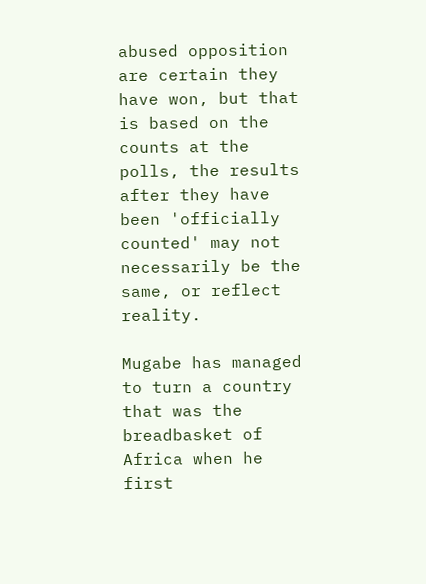abused opposition are certain they have won, but that is based on the counts at the polls, the results after they have been 'officially counted' may not necessarily be the same, or reflect reality.

Mugabe has managed to turn a country that was the breadbasket of Africa when he first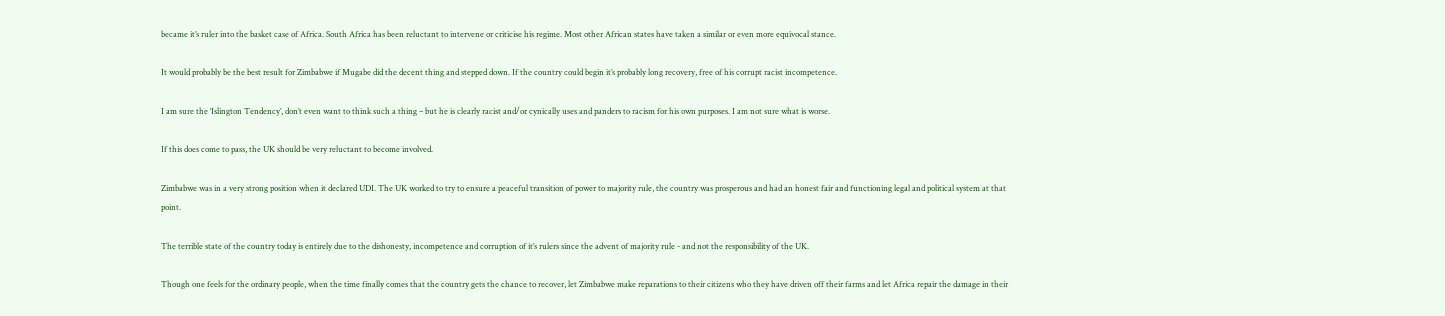became it’s ruler into the basket case of Africa. South Africa has been reluctant to intervene or criticise his regime. Most other African states have taken a similar or even more equivocal stance.

It would probably be the best result for Zimbabwe if Mugabe did the decent thing and stepped down. If the country could begin it’s probably long recovery, free of his corrupt racist incompetence.

I am sure the ‘Islington Tendency’, don’t even want to think such a thing – but he is clearly racist and/or cynically uses and panders to racism for his own purposes. I am not sure what is worse.

If this does come to pass, the UK should be very reluctant to become involved.

Zimbabwe was in a very strong position when it declared UDI. The UK worked to try to ensure a peaceful transition of power to majority rule, the country was prosperous and had an honest fair and functioning legal and political system at that point.

The terrible state of the country today is entirely due to the dishonesty, incompetence and corruption of it’s rulers since the advent of majority rule - and not the responsibility of the UK.

Though one feels for the ordinary people, when the time finally comes that the country gets the chance to recover, let Zimbabwe make reparations to their citizens who they have driven off their farms and let Africa repair the damage in their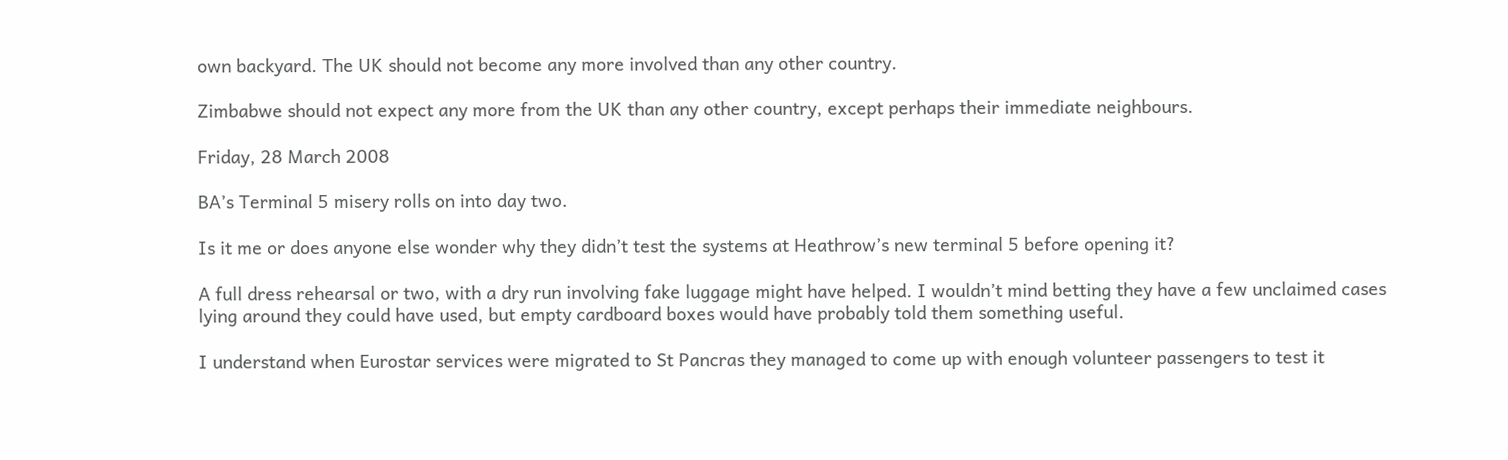own backyard. The UK should not become any more involved than any other country.

Zimbabwe should not expect any more from the UK than any other country, except perhaps their immediate neighbours.

Friday, 28 March 2008

BA’s Terminal 5 misery rolls on into day two.

Is it me or does anyone else wonder why they didn’t test the systems at Heathrow’s new terminal 5 before opening it?

A full dress rehearsal or two, with a dry run involving fake luggage might have helped. I wouldn’t mind betting they have a few unclaimed cases lying around they could have used, but empty cardboard boxes would have probably told them something useful.

I understand when Eurostar services were migrated to St Pancras they managed to come up with enough volunteer passengers to test it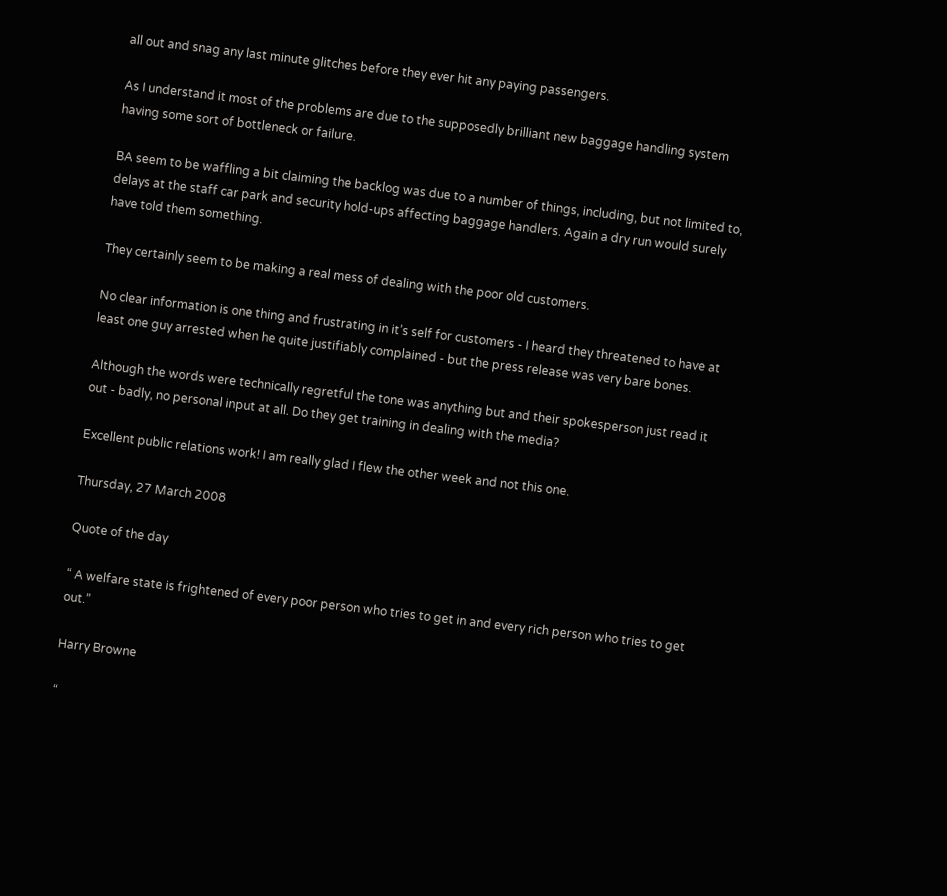all out and snag any last minute glitches before they ever hit any paying passengers.

As I understand it most of the problems are due to the supposedly brilliant new baggage handling system having some sort of bottleneck or failure.

BA seem to be waffling a bit claiming the backlog was due to a number of things, including, but not limited to, delays at the staff car park and security hold-ups affecting baggage handlers. Again a dry run would surely have told them something.

They certainly seem to be making a real mess of dealing with the poor old customers.

No clear information is one thing and frustrating in it’s self for customers - I heard they threatened to have at least one guy arrested when he quite justifiably complained - but the press release was very bare bones.

Although the words were technically regretful the tone was anything but and their spokesperson just read it out - badly, no personal input at all. Do they get training in dealing with the media?

Excellent public relations work! I am really glad I flew the other week and not this one.

Thursday, 27 March 2008

Quote of the day

“ A welfare state is frightened of every poor person who tries to get in and every rich person who tries to get out.”

Harry Browne

“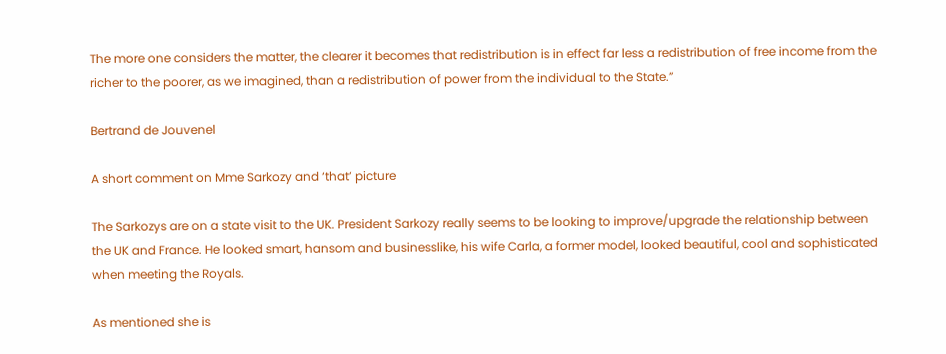The more one considers the matter, the clearer it becomes that redistribution is in effect far less a redistribution of free income from the richer to the poorer, as we imagined, than a redistribution of power from the individual to the State.”

Bertrand de Jouvenel

A short comment on Mme Sarkozy and ‘that’ picture

The Sarkozys are on a state visit to the UK. President Sarkozy really seems to be looking to improve/upgrade the relationship between the UK and France. He looked smart, hansom and businesslike, his wife Carla, a former model, looked beautiful, cool and sophisticated when meeting the Royals.

As mentioned she is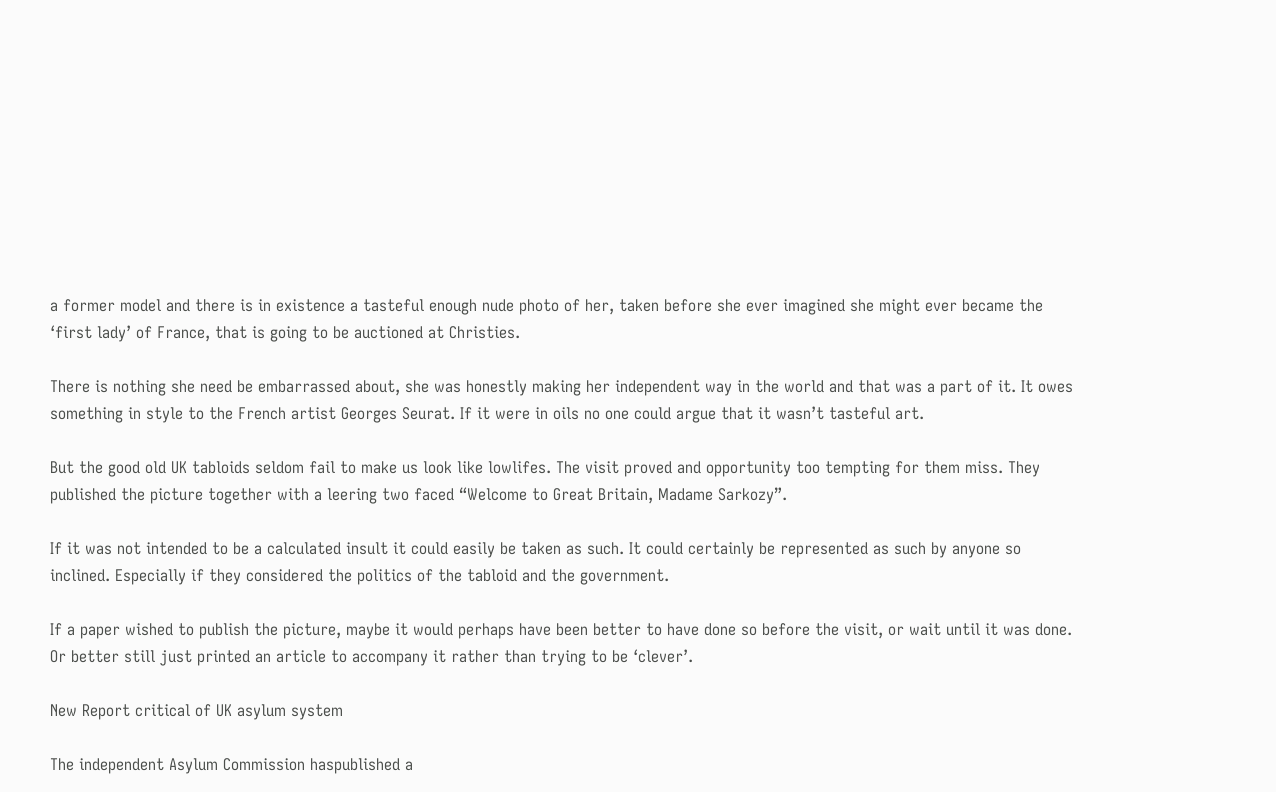a former model and there is in existence a tasteful enough nude photo of her, taken before she ever imagined she might ever became the ‘first lady’ of France, that is going to be auctioned at Christies.

There is nothing she need be embarrassed about, she was honestly making her independent way in the world and that was a part of it. It owes something in style to the French artist Georges Seurat. If it were in oils no one could argue that it wasn’t tasteful art.

But the good old UK tabloids seldom fail to make us look like lowlifes. The visit proved and opportunity too tempting for them miss. They published the picture together with a leering two faced “Welcome to Great Britain, Madame Sarkozy”.

If it was not intended to be a calculated insult it could easily be taken as such. It could certainly be represented as such by anyone so inclined. Especially if they considered the politics of the tabloid and the government.

If a paper wished to publish the picture, maybe it would perhaps have been better to have done so before the visit, or wait until it was done. Or better still just printed an article to accompany it rather than trying to be ‘clever’.

New Report critical of UK asylum system

The independent Asylum Commission haspublished a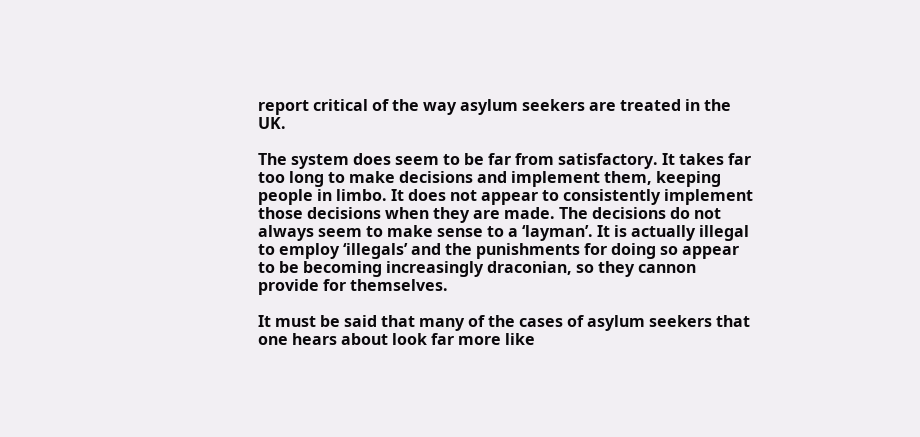report critical of the way asylum seekers are treated in the UK.

The system does seem to be far from satisfactory. It takes far too long to make decisions and implement them, keeping people in limbo. It does not appear to consistently implement those decisions when they are made. The decisions do not always seem to make sense to a ‘layman’. It is actually illegal to employ ‘illegals’ and the punishments for doing so appear to be becoming increasingly draconian, so they cannon provide for themselves.

It must be said that many of the cases of asylum seekers that one hears about look far more like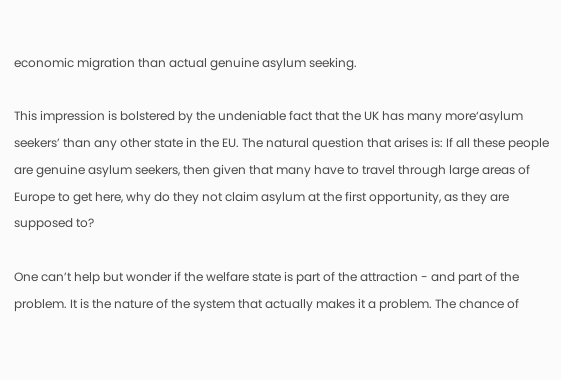economic migration than actual genuine asylum seeking.

This impression is bolstered by the undeniable fact that the UK has many more‘asylum seekers’ than any other state in the EU. The natural question that arises is: If all these people are genuine asylum seekers, then given that many have to travel through large areas of Europe to get here, why do they not claim asylum at the first opportunity, as they are supposed to?

One can’t help but wonder if the welfare state is part of the attraction - and part of the problem. It is the nature of the system that actually makes it a problem. The chance of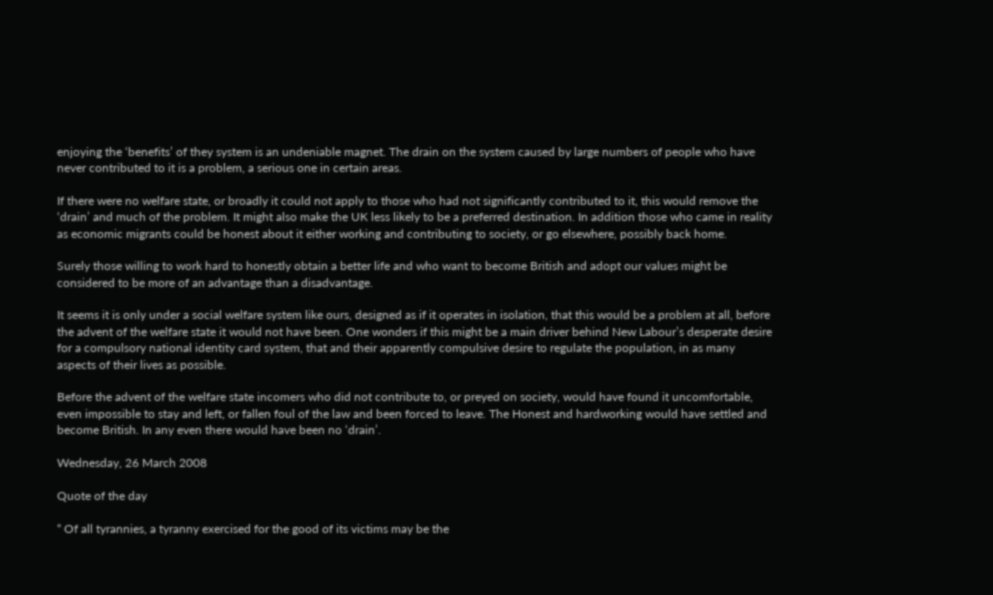enjoying the ‘benefits’ of they system is an undeniable magnet. The drain on the system caused by large numbers of people who have never contributed to it is a problem, a serious one in certain areas.

If there were no welfare state, or broadly it could not apply to those who had not significantly contributed to it, this would remove the ‘drain’ and much of the problem. It might also make the UK less likely to be a preferred destination. In addition those who came in reality as economic migrants could be honest about it either working and contributing to society, or go elsewhere, possibly back home.

Surely those willing to work hard to honestly obtain a better life and who want to become British and adopt our values might be considered to be more of an advantage than a disadvantage.

It seems it is only under a social welfare system like ours, designed as if it operates in isolation, that this would be a problem at all, before the advent of the welfare state it would not have been. One wonders if this might be a main driver behind New Labour’s desperate desire for a compulsory national identity card system, that and their apparently compulsive desire to regulate the population, in as many aspects of their lives as possible.

Before the advent of the welfare state incomers who did not contribute to, or preyed on society, would have found it uncomfortable, even impossible to stay and left, or fallen foul of the law and been forced to leave. The Honest and hardworking would have settled and become British. In any even there would have been no ‘drain’.

Wednesday, 26 March 2008

Quote of the day

“ Of all tyrannies, a tyranny exercised for the good of its victims may be the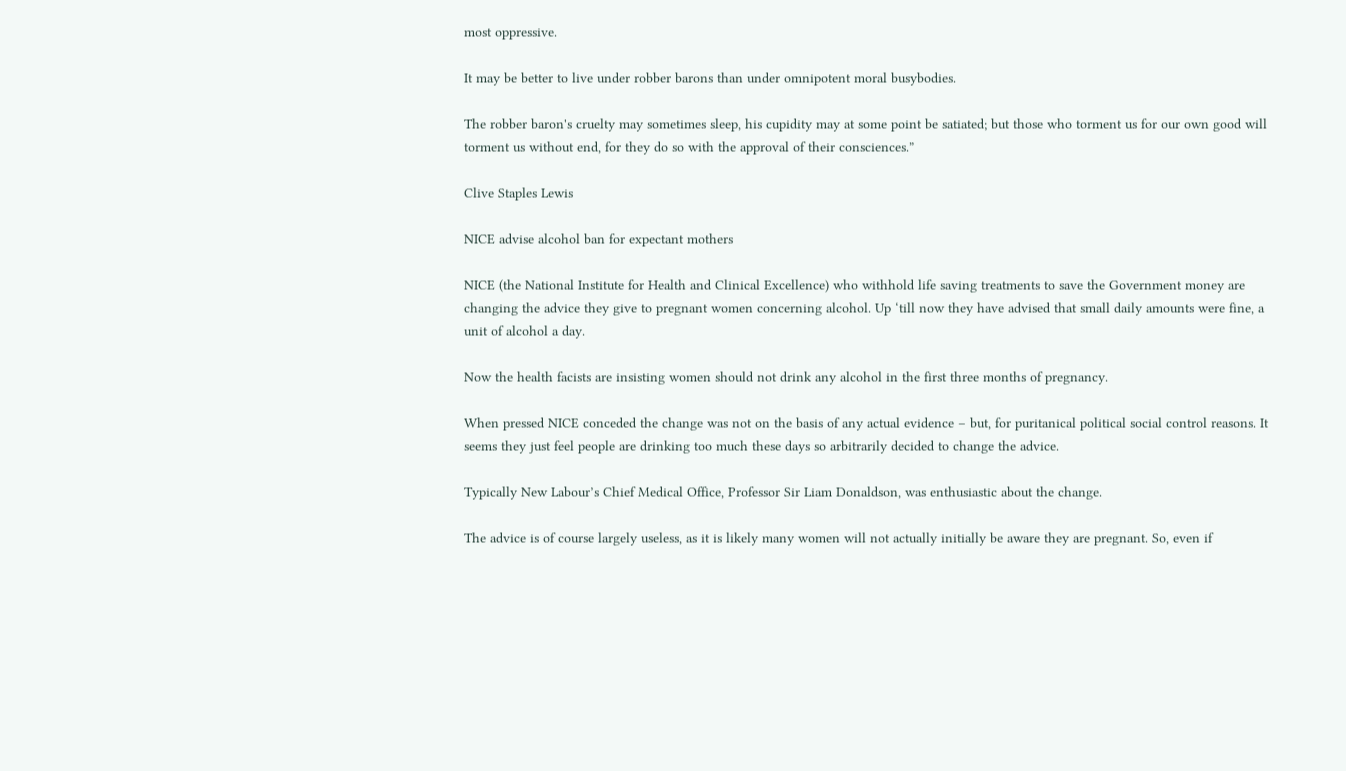most oppressive.

It may be better to live under robber barons than under omnipotent moral busybodies.

The robber baron's cruelty may sometimes sleep, his cupidity may at some point be satiated; but those who torment us for our own good will torment us without end, for they do so with the approval of their consciences.”

Clive Staples Lewis

NICE advise alcohol ban for expectant mothers

NICE (the National Institute for Health and Clinical Excellence) who withhold life saving treatments to save the Government money are changing the advice they give to pregnant women concerning alcohol. Up ‘till now they have advised that small daily amounts were fine, a unit of alcohol a day.

Now the health facists are insisting women should not drink any alcohol in the first three months of pregnancy.

When pressed NICE conceded the change was not on the basis of any actual evidence – but, for puritanical political social control reasons. It seems they just feel people are drinking too much these days so arbitrarily decided to change the advice.

Typically New Labour’s Chief Medical Office, Professor Sir Liam Donaldson, was enthusiastic about the change.

The advice is of course largely useless, as it is likely many women will not actually initially be aware they are pregnant. So, even if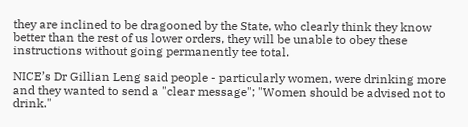they are inclined to be dragooned by the State, who clearly think they know better than the rest of us lower orders, they will be unable to obey these instructions without going permanently tee total.

NICE’s Dr Gillian Leng said people - particularly women, were drinking more and they wanted to send a "clear message"; "Women should be advised not to drink."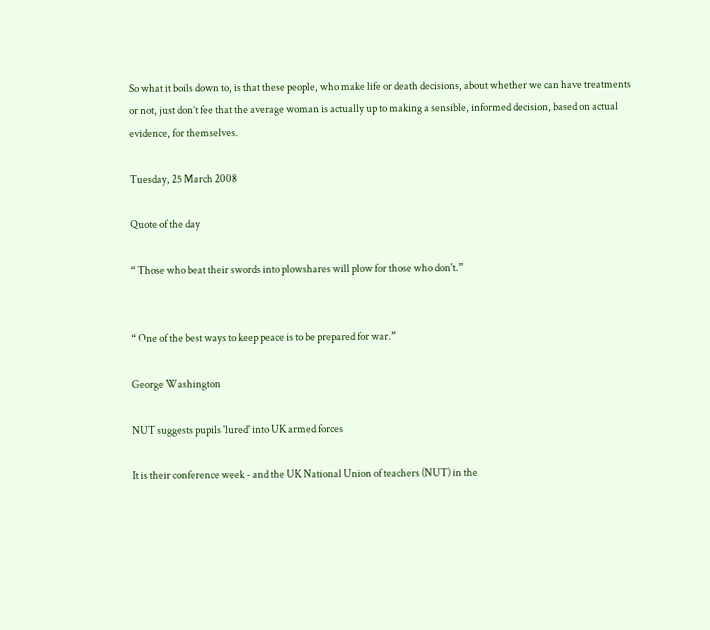So what it boils down to, is that these people, who make life or death decisions, about whether we can have treatments or not, just don’t fee that the average woman is actually up to making a sensible, informed decision, based on actual evidence, for themselves.

Tuesday, 25 March 2008

Quote of the day

“ Those who beat their swords into plowshares will plow for those who don't.”


“ One of the best ways to keep peace is to be prepared for war.”

George Washington

NUT suggests pupils 'lured' into UK armed forces

It is their conference week - and the UK National Union of teachers (NUT) in the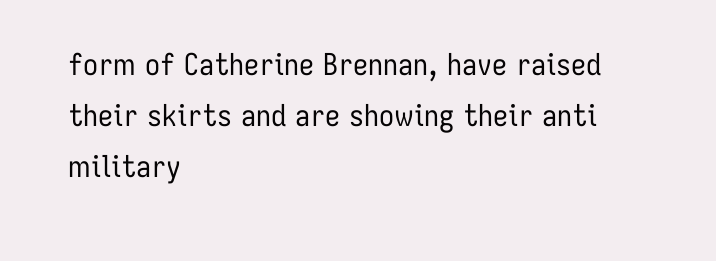form of Catherine Brennan, have raised their skirts and are showing their anti military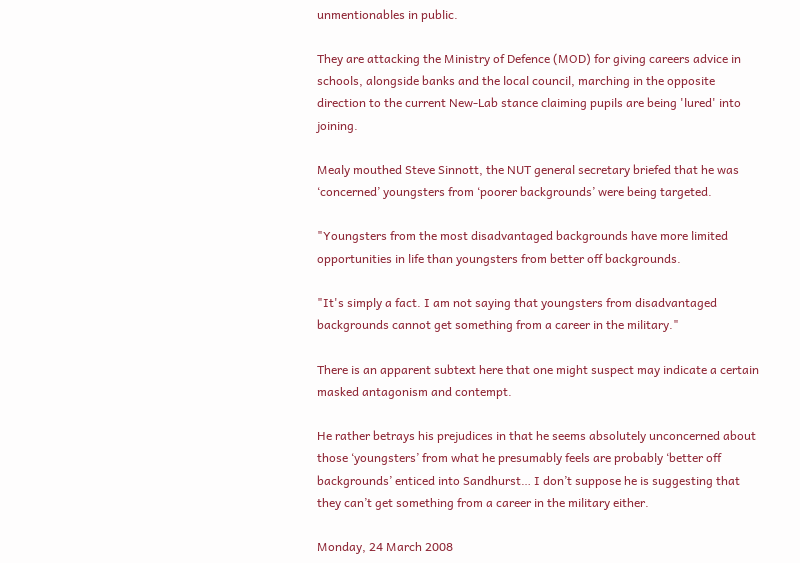unmentionables in public.

They are attacking the Ministry of Defence (MOD) for giving careers advice in schools, alongside banks and the local council, marching in the opposite direction to the current New-Lab stance claiming pupils are being 'lured' into joining.

Mealy mouthed Steve Sinnott, the NUT general secretary briefed that he was ‘concerned’ youngsters from ‘poorer backgrounds’ were being targeted.

"Youngsters from the most disadvantaged backgrounds have more limited opportunities in life than youngsters from better off backgrounds.

"It's simply a fact. I am not saying that youngsters from disadvantaged backgrounds cannot get something from a career in the military."

There is an apparent subtext here that one might suspect may indicate a certain masked antagonism and contempt.

He rather betrays his prejudices in that he seems absolutely unconcerned about those ‘youngsters’ from what he presumably feels are probably ‘better off backgrounds’ enticed into Sandhurst… I don’t suppose he is suggesting that they can’t get something from a career in the military either.

Monday, 24 March 2008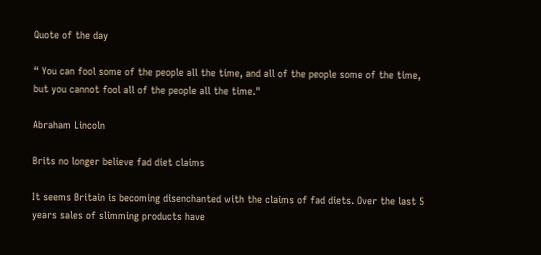Quote of the day

“ You can fool some of the people all the time, and all of the people some of the time, but you cannot fool all of the people all the time."

Abraham Lincoln

Brits no longer believe fad diet claims

It seems Britain is becoming disenchanted with the claims of fad diets. Over the last 5 years sales of slimming products have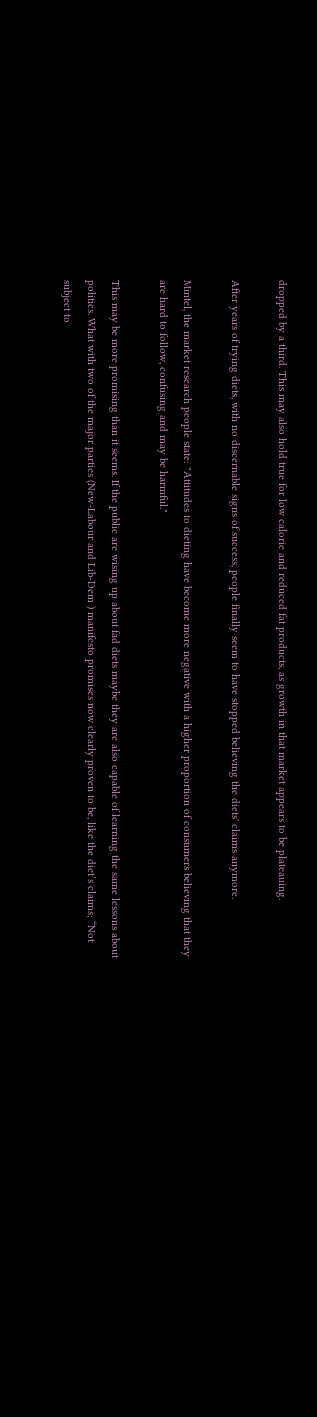dropped by a third. This may also hold true for low calorie and reduced fat products, as growth in that market appears to be plateauing.

After years of trying diets, with no discernable signs of success, people finally seem to have stopped believing the diets' claims anymore.

Mintel, the market research people state: "Attitudes to dieting have become more negative with a higher proportion of consumers believing that they are hard to follow, confusing and may be harmful."

This may be more promising than it seems. If the public are wising up about fad diets maybe they are also capable of learning the same lessons about politics. What with two of the major parties (New-Labour and Lib-Dem ) manifesto promises now clearly proven to be, like the diet’s claims; “Not subject to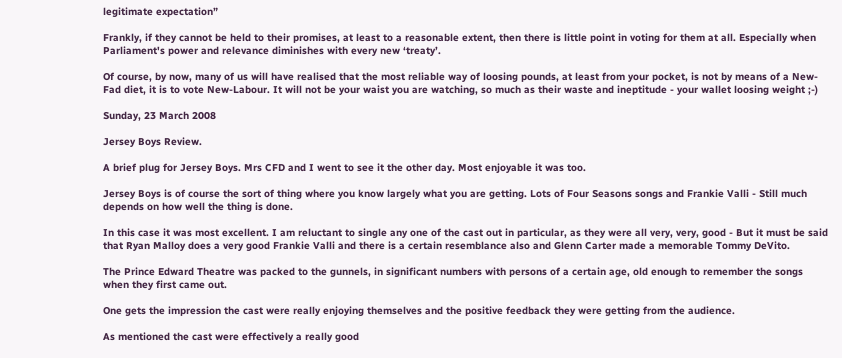legitimate expectation”

Frankly, if they cannot be held to their promises, at least to a reasonable extent, then there is little point in voting for them at all. Especially when Parliament's power and relevance diminishes with every new ‘treaty’.

Of course, by now, many of us will have realised that the most reliable way of loosing pounds, at least from your pocket, is not by means of a New-Fad diet, it is to vote New-Labour. It will not be your waist you are watching, so much as their waste and ineptitude - your wallet loosing weight ;-)

Sunday, 23 March 2008

Jersey Boys Review.

A brief plug for Jersey Boys. Mrs CFD and I went to see it the other day. Most enjoyable it was too.

Jersey Boys is of course the sort of thing where you know largely what you are getting. Lots of Four Seasons songs and Frankie Valli - Still much depends on how well the thing is done.

In this case it was most excellent. I am reluctant to single any one of the cast out in particular, as they were all very, very, good - But it must be said that Ryan Malloy does a very good Frankie Valli and there is a certain resemblance also and Glenn Carter made a memorable Tommy DeVito.

The Prince Edward Theatre was packed to the gunnels, in significant numbers with persons of a certain age, old enough to remember the songs when they first came out.

One gets the impression the cast were really enjoying themselves and the positive feedback they were getting from the audience.

As mentioned the cast were effectively a really good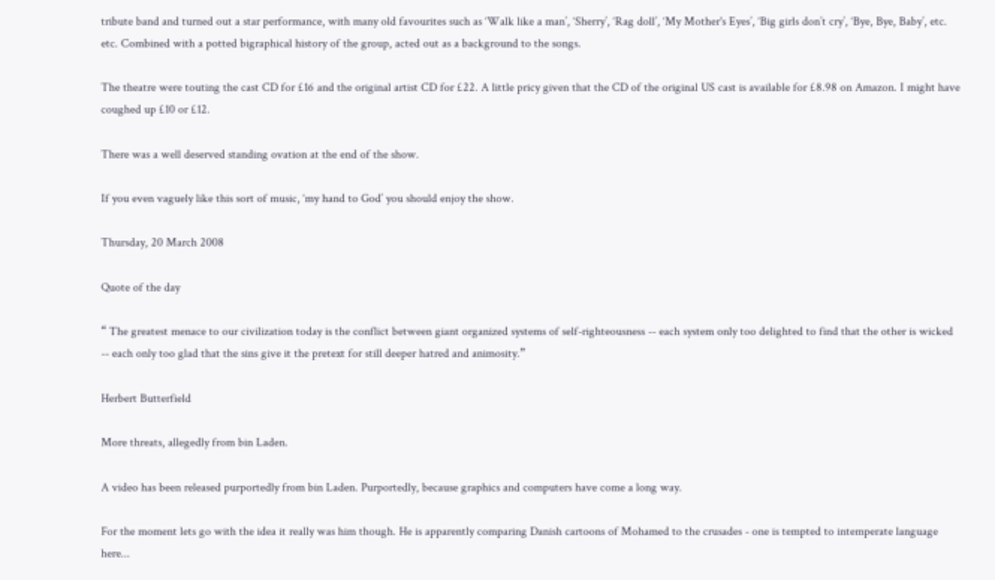tribute band and turned out a star performance, with many old favourites such as ‘Walk like a man’, ‘Sherry’, ‘Rag doll’, ‘My Mother's Eyes’, ‘Big girls don’t cry’, ‘Bye, Bye, Baby’, etc. etc. Combined with a potted bigraphical history of the group, acted out as a background to the songs.

The theatre were touting the cast CD for £16 and the original artist CD for £22. A little pricy given that the CD of the original US cast is available for £8.98 on Amazon. I might have coughed up £10 or £12.

There was a well deserved standing ovation at the end of the show.

If you even vaguely like this sort of music, ‘my hand to God’ you should enjoy the show.

Thursday, 20 March 2008

Quote of the day

“ The greatest menace to our civilization today is the conflict between giant organized systems of self-righteousness -- each system only too delighted to find that the other is wicked -- each only too glad that the sins give it the pretext for still deeper hatred and animosity.”

Herbert Butterfield

More threats, allegedly from bin Laden.

A video has been released purportedly from bin Laden. Purportedly, because graphics and computers have come a long way.

For the moment lets go with the idea it really was him though. He is apparently comparing Danish cartoons of Mohamed to the crusades - one is tempted to intemperate language here...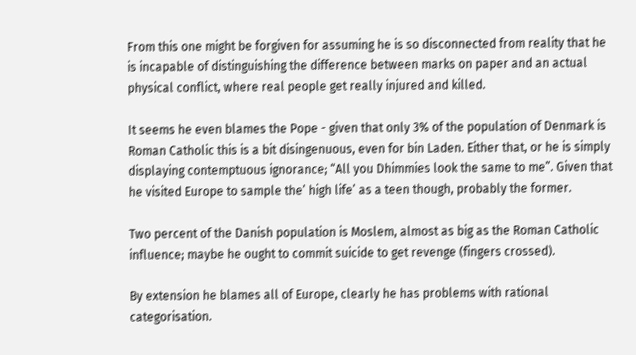From this one might be forgiven for assuming he is so disconnected from reality that he is incapable of distinguishing the difference between marks on paper and an actual physical conflict, where real people get really injured and killed.

It seems he even blames the Pope - given that only 3% of the population of Denmark is Roman Catholic this is a bit disingenuous, even for bin Laden. Either that, or he is simply displaying contemptuous ignorance; “All you Dhimmies look the same to me”. Given that he visited Europe to sample the’ high life’ as a teen though, probably the former.

Two percent of the Danish population is Moslem, almost as big as the Roman Catholic influence; maybe he ought to commit suicide to get revenge (fingers crossed).

By extension he blames all of Europe, clearly he has problems with rational categorisation.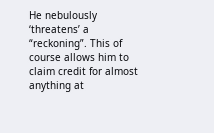He nebulously ‘threatens’ a “reckoning”. This of course allows him to claim credit for almost anything at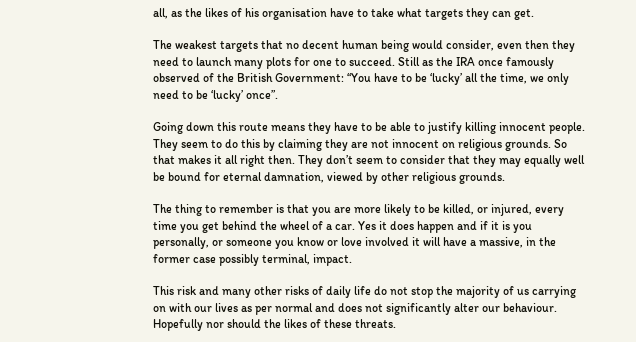all, as the likes of his organisation have to take what targets they can get.

The weakest targets that no decent human being would consider, even then they need to launch many plots for one to succeed. Still as the IRA once famously observed of the British Government: “You have to be ‘lucky’ all the time, we only need to be ‘lucky’ once”.

Going down this route means they have to be able to justify killing innocent people. They seem to do this by claiming they are not innocent on religious grounds. So that makes it all right then. They don’t seem to consider that they may equally well be bound for eternal damnation, viewed by other religious grounds.

The thing to remember is that you are more likely to be killed, or injured, every time you get behind the wheel of a car. Yes it does happen and if it is you personally, or someone you know or love involved it will have a massive, in the former case possibly terminal, impact.

This risk and many other risks of daily life do not stop the majority of us carrying on with our lives as per normal and does not significantly alter our behaviour. Hopefully nor should the likes of these threats.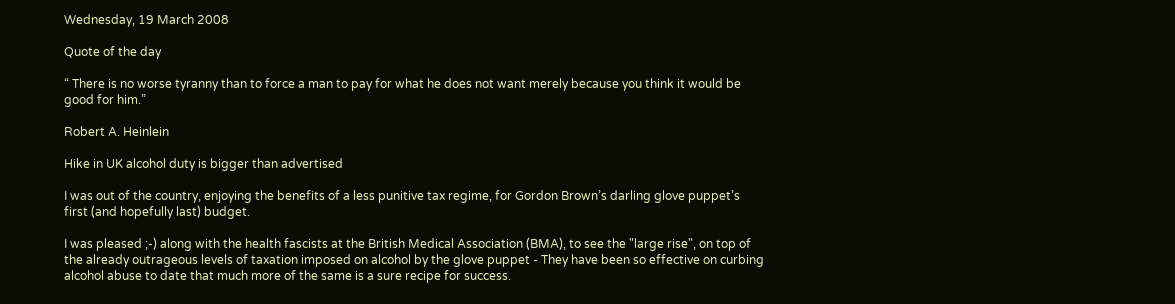Wednesday, 19 March 2008

Quote of the day

“ There is no worse tyranny than to force a man to pay for what he does not want merely because you think it would be good for him.”

Robert A. Heinlein

Hike in UK alcohol duty is bigger than advertised

I was out of the country, enjoying the benefits of a less punitive tax regime, for Gordon Brown’s darling glove puppet’s first (and hopefully last) budget.

I was pleased ;-) along with the health fascists at the British Medical Association (BMA), to see the "large rise", on top of the already outrageous levels of taxation imposed on alcohol by the glove puppet - They have been so effective on curbing alcohol abuse to date that much more of the same is a sure recipe for success.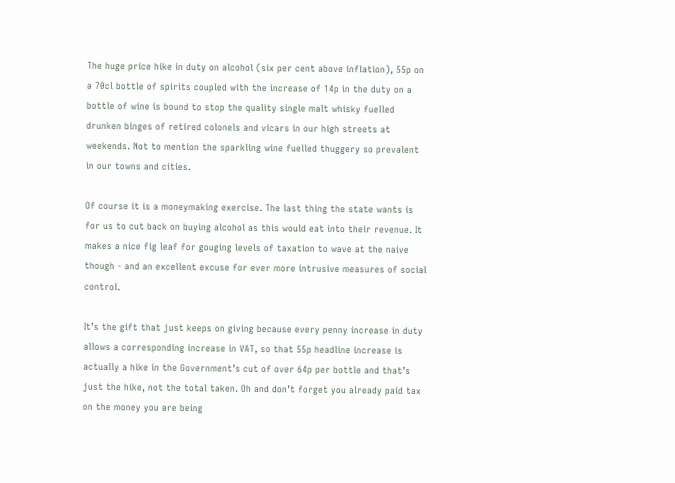The huge price hike in duty on alcohol (six per cent above inflation), 55p on a 70cl bottle of spirits coupled with the increase of 14p in the duty on a bottle of wine is bound to stop the quality single malt whisky fuelled drunken binges of retired colonels and vicars in our high streets at weekends. Not to mention the sparkling wine fuelled thuggery so prevalent in our towns and cities.

Of course it is a moneymaking exercise. The last thing the state wants is for us to cut back on buying alcohol as this would eat into their revenue. It makes a nice fig leaf for gouging levels of taxation to wave at the naive though - and an excellent excuse for ever more intrusive measures of social control.

It’s the gift that just keeps on giving because every penny increase in duty allows a corresponding increase in VAT, so that 55p headline increase is actually a hike in the Government’s cut of over 64p per bottle and that’s just the hike, not the total taken. Oh and don’t forget you already paid tax on the money you are being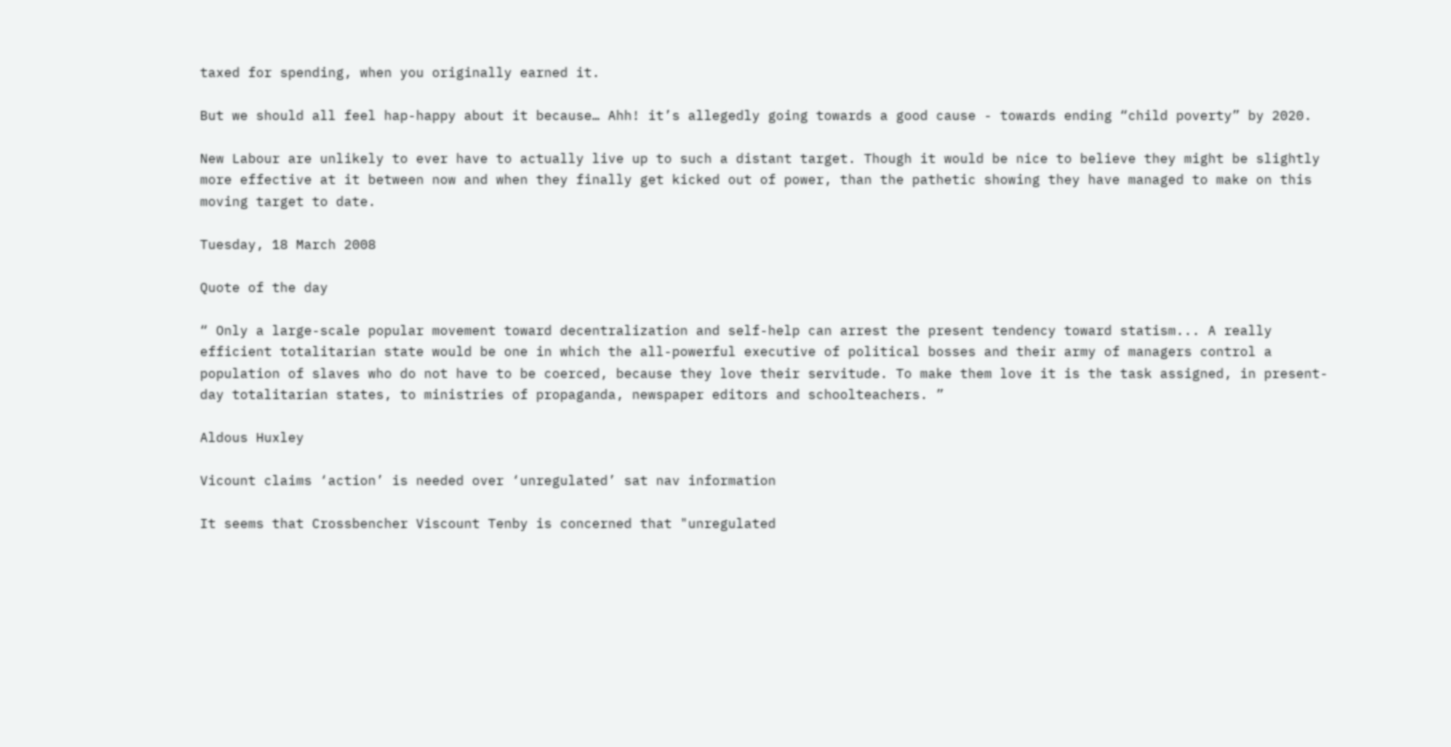taxed for spending, when you originally earned it.

But we should all feel hap-happy about it because… Ahh! it’s allegedly going towards a good cause - towards ending “child poverty” by 2020.

New Labour are unlikely to ever have to actually live up to such a distant target. Though it would be nice to believe they might be slightly more effective at it between now and when they finally get kicked out of power, than the pathetic showing they have managed to make on this moving target to date.

Tuesday, 18 March 2008

Quote of the day

“ Only a large-scale popular movement toward decentralization and self-help can arrest the present tendency toward statism... A really efficient totalitarian state would be one in which the all-powerful executive of political bosses and their army of managers control a population of slaves who do not have to be coerced, because they love their servitude. To make them love it is the task assigned, in present-day totalitarian states, to ministries of propaganda, newspaper editors and schoolteachers. ”

Aldous Huxley

Vicount claims ‘action’ is needed over ‘unregulated’ sat nav information

It seems that Crossbencher Viscount Tenby is concerned that "unregulated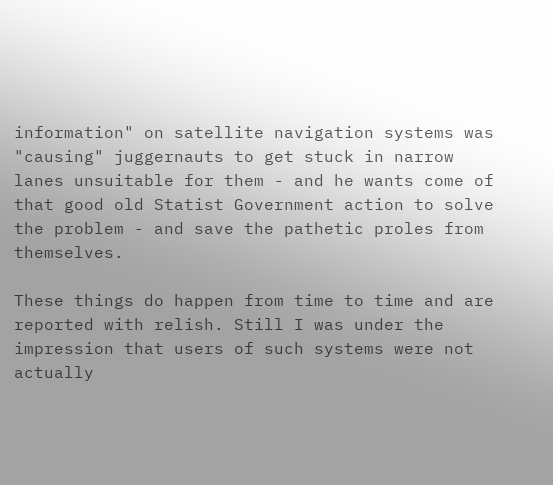information" on satellite navigation systems was "causing" juggernauts to get stuck in narrow lanes unsuitable for them - and he wants come of that good old Statist Government action to solve the problem - and save the pathetic proles from themselves.

These things do happen from time to time and are reported with relish. Still I was under the impression that users of such systems were not actually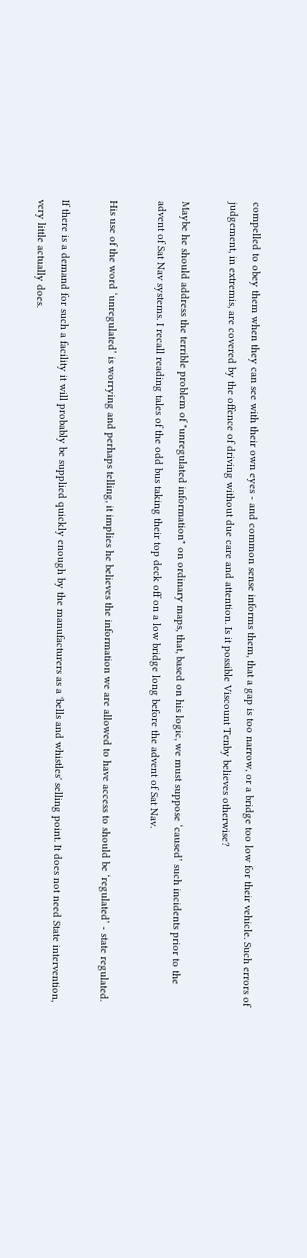compelled to obey them when they can see with their own eyes - and common sense informs them, that a gap is too narrow, or a bridge too low for their vehicle. Such errors of judgement, in extremis, are covered by the offence of driving without due care and attention. Is it possible Viscount Tenby believes otherwise?

Maybe he should address the terrible problem of "unregulated information" on ordinary maps, that, based on his logic, we must suppose ‘caused’ such incidents prior to the advent of Sat Nav systems. I recall reading tales of the odd bus taking their top deck off on a low bridge long before the advent of Sat Nav.

His use of the word ‘unregulated’ is worrying and perhaps telling, it implies he believes the information we are allowed to have access to should be ‘regulated’ - state regulated.

If there is a demand for such a facility it will probably be supplied quickly enough by the manufacturers as a 'bells and whistles' selling point. It does not need State intervention, very little actually does.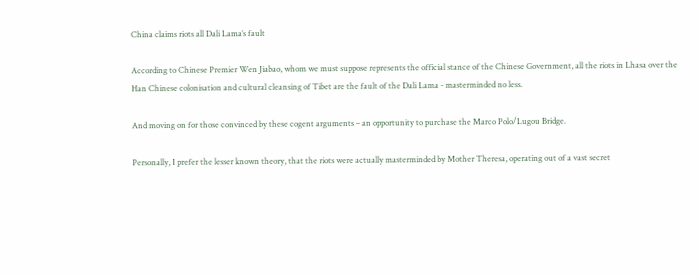China claims riots all Dali Lama’s fault

According to Chinese Premier Wen Jiabao, whom we must suppose represents the official stance of the Chinese Government, all the riots in Lhasa over the Han Chinese colonisation and cultural cleansing of Tibet are the fault of the Dali Lama - masterminded no less.

And moving on for those convinced by these cogent arguments – an opportunity to purchase the Marco Polo/Lugou Bridge.

Personally, I prefer the lesser known theory, that the riots were actually masterminded by Mother Theresa, operating out of a vast secret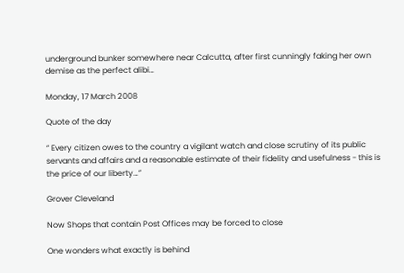underground bunker somewhere near Calcutta, after first cunningly faking her own demise as the perfect alibi…

Monday, 17 March 2008

Quote of the day

“ Every citizen owes to the country a vigilant watch and close scrutiny of its public servants and affairs and a reasonable estimate of their fidelity and usefulness - this is the price of our liberty…”

Grover Cleveland

Now Shops that contain Post Offices may be forced to close

One wonders what exactly is behind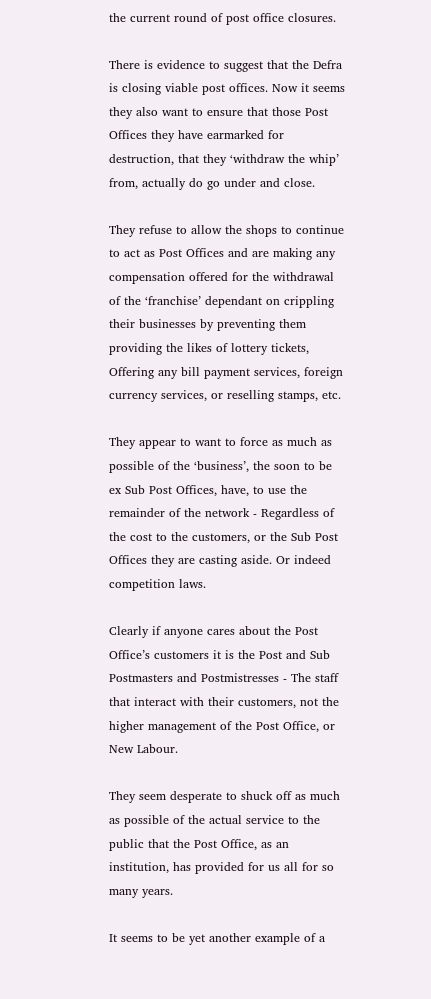the current round of post office closures.

There is evidence to suggest that the Defra is closing viable post offices. Now it seems they also want to ensure that those Post Offices they have earmarked for destruction, that they ‘withdraw the whip’ from, actually do go under and close.

They refuse to allow the shops to continue to act as Post Offices and are making any compensation offered for the withdrawal of the ‘franchise’ dependant on crippling their businesses by preventing them providing the likes of lottery tickets, Offering any bill payment services, foreign currency services, or reselling stamps, etc.

They appear to want to force as much as possible of the ‘business’, the soon to be ex Sub Post Offices, have, to use the remainder of the network - Regardless of the cost to the customers, or the Sub Post Offices they are casting aside. Or indeed competition laws.

Clearly if anyone cares about the Post Office’s customers it is the Post and Sub Postmasters and Postmistresses - The staff that interact with their customers, not the higher management of the Post Office, or New Labour.

They seem desperate to shuck off as much as possible of the actual service to the public that the Post Office, as an institution, has provided for us all for so many years.

It seems to be yet another example of a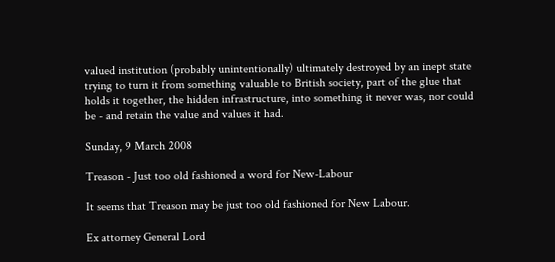valued institution (probably unintentionally) ultimately destroyed by an inept state trying to turn it from something valuable to British society, part of the glue that holds it together, the hidden infrastructure, into something it never was, nor could be - and retain the value and values it had.

Sunday, 9 March 2008

Treason - Just too old fashioned a word for New-Labour

It seems that Treason may be just too old fashioned for New Labour.

Ex attorney General Lord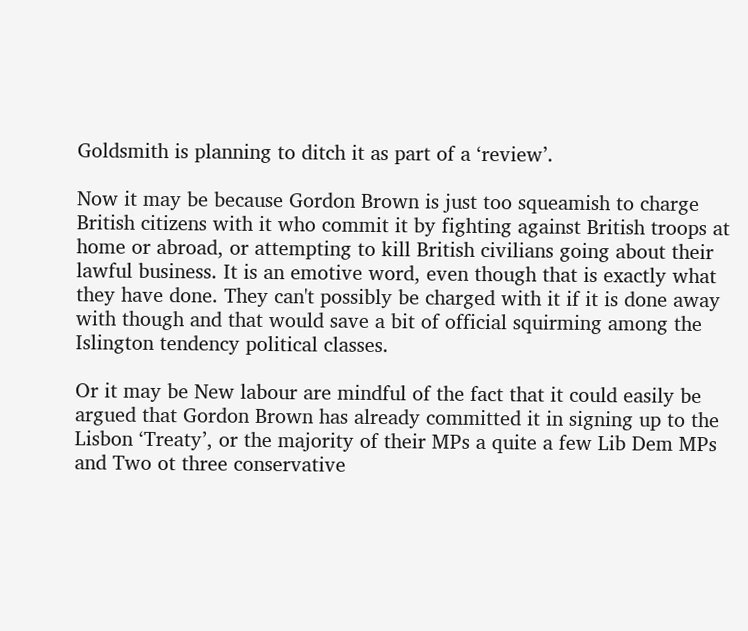Goldsmith is planning to ditch it as part of a ‘review’.

Now it may be because Gordon Brown is just too squeamish to charge British citizens with it who commit it by fighting against British troops at home or abroad, or attempting to kill British civilians going about their lawful business. It is an emotive word, even though that is exactly what they have done. They can't possibly be charged with it if it is done away with though and that would save a bit of official squirming among the Islington tendency political classes.

Or it may be New labour are mindful of the fact that it could easily be argued that Gordon Brown has already committed it in signing up to the Lisbon ‘Treaty’, or the majority of their MPs a quite a few Lib Dem MPs and Two ot three conservative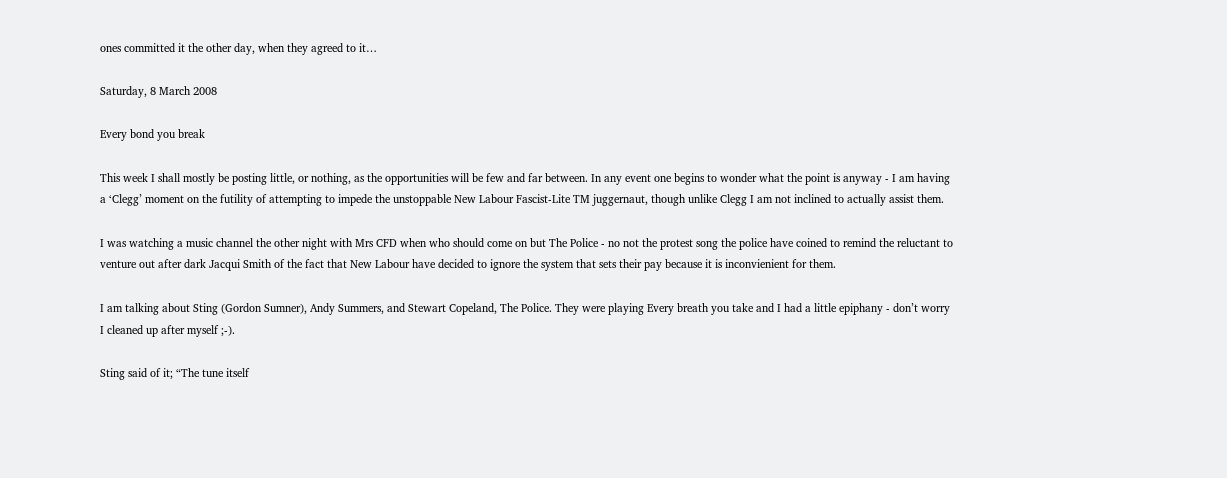ones committed it the other day, when they agreed to it…

Saturday, 8 March 2008

Every bond you break

This week I shall mostly be posting little, or nothing, as the opportunities will be few and far between. In any event one begins to wonder what the point is anyway - I am having a ‘Clegg’ moment on the futility of attempting to impede the unstoppable New Labour Fascist-Lite TM juggernaut, though unlike Clegg I am not inclined to actually assist them.

I was watching a music channel the other night with Mrs CFD when who should come on but The Police - no not the protest song the police have coined to remind the reluctant to venture out after dark Jacqui Smith of the fact that New Labour have decided to ignore the system that sets their pay because it is inconvienient for them.

I am talking about Sting (Gordon Sumner), Andy Summers, and Stewart Copeland, The Police. They were playing Every breath you take and I had a little epiphany - don’t worry I cleaned up after myself ;-).

Sting said of it; “The tune itself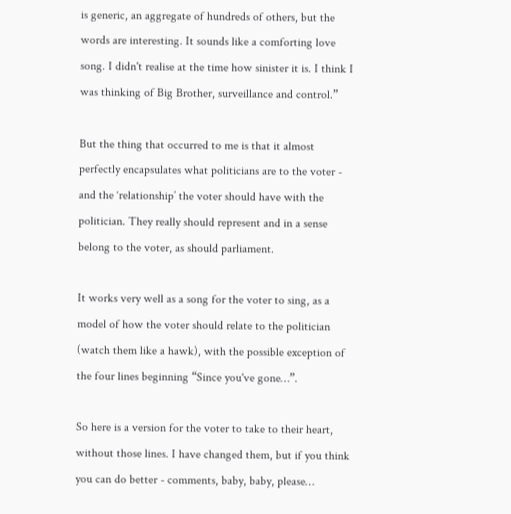is generic, an aggregate of hundreds of others, but the words are interesting. It sounds like a comforting love song. I didn't realise at the time how sinister it is. I think I was thinking of Big Brother, surveillance and control.”

But the thing that occurred to me is that it almost perfectly encapsulates what politicians are to the voter - and the ‘relationship’ the voter should have with the politician. They really should represent and in a sense belong to the voter, as should parliament.

It works very well as a song for the voter to sing, as a model of how the voter should relate to the politician (watch them like a hawk), with the possible exception of the four lines beginning “Since you've gone…”.

So here is a version for the voter to take to their heart, without those lines. I have changed them, but if you think you can do better - comments, baby, baby, please…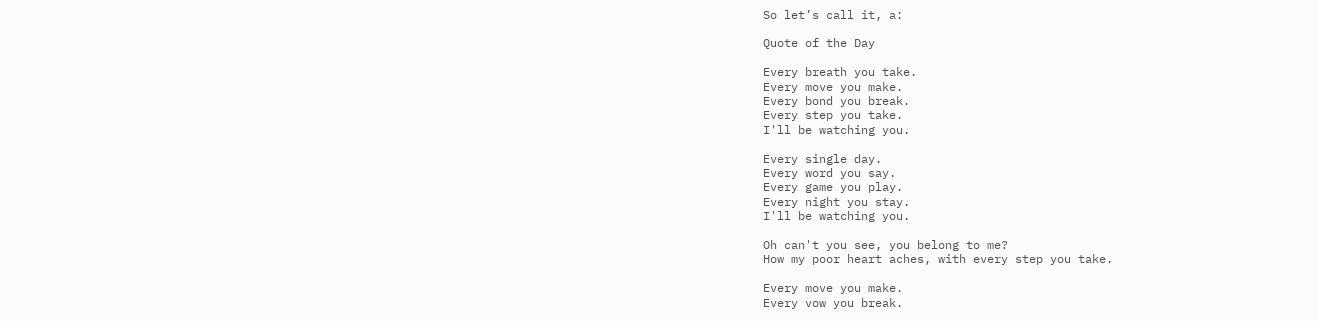So let’s call it, a:

Quote of the Day

Every breath you take.
Every move you make.
Every bond you break.
Every step you take.
I'll be watching you.

Every single day.
Every word you say.
Every game you play.
Every night you stay.
I'll be watching you.

Oh can't you see, you belong to me?
How my poor heart aches, with every step you take.

Every move you make.
Every vow you break.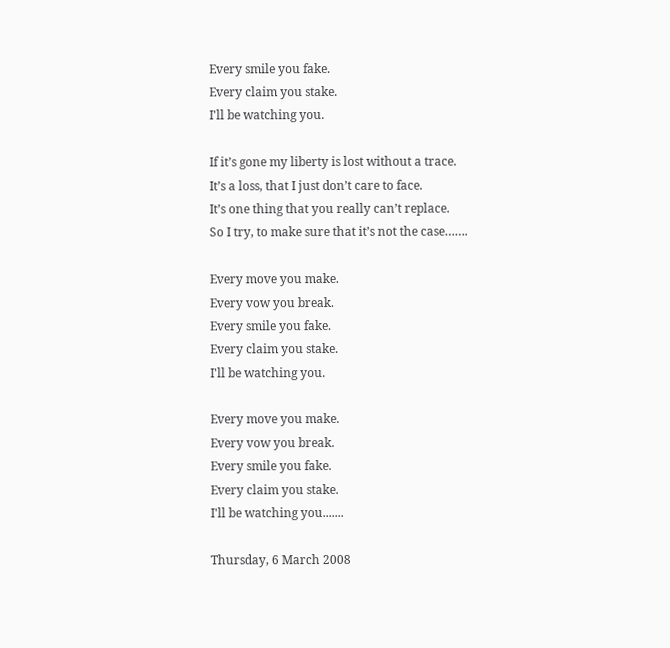Every smile you fake.
Every claim you stake.
I'll be watching you.

If it’s gone my liberty is lost without a trace.
It’s a loss, that I just don’t care to face.
It’s one thing that you really can’t replace.
So I try, to make sure that it’s not the case…….

Every move you make.
Every vow you break.
Every smile you fake.
Every claim you stake.
I'll be watching you.

Every move you make.
Every vow you break.
Every smile you fake.
Every claim you stake.
I'll be watching you.......

Thursday, 6 March 2008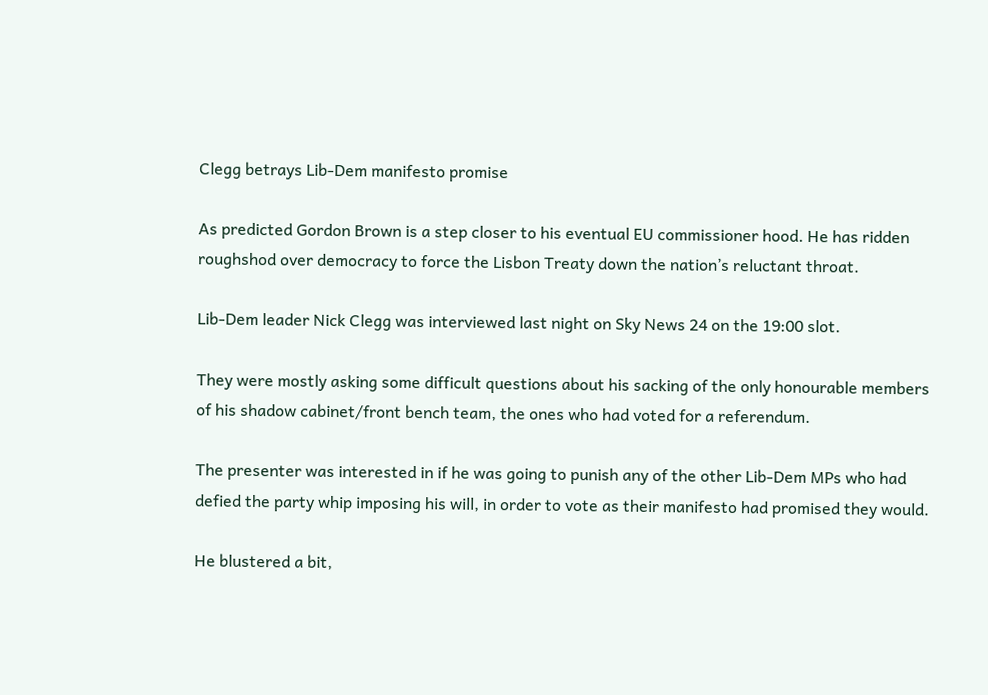Clegg betrays Lib-Dem manifesto promise

As predicted Gordon Brown is a step closer to his eventual EU commissioner hood. He has ridden roughshod over democracy to force the Lisbon Treaty down the nation’s reluctant throat.

Lib-Dem leader Nick Clegg was interviewed last night on Sky News 24 on the 19:00 slot.

They were mostly asking some difficult questions about his sacking of the only honourable members of his shadow cabinet/front bench team, the ones who had voted for a referendum.

The presenter was interested in if he was going to punish any of the other Lib-Dem MPs who had defied the party whip imposing his will, in order to vote as their manifesto had promised they would.

He blustered a bit,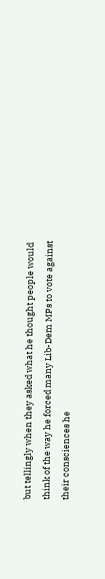but tellingly when they asked what he thought people would think of the way he forced many Lib-Dem MPs to vote against their consciences he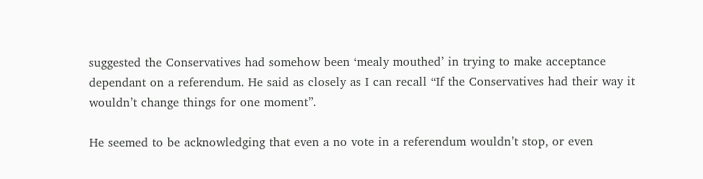suggested the Conservatives had somehow been ‘mealy mouthed’ in trying to make acceptance dependant on a referendum. He said as closely as I can recall “If the Conservatives had their way it wouldn’t change things for one moment”.

He seemed to be acknowledging that even a no vote in a referendum wouldn’t stop, or even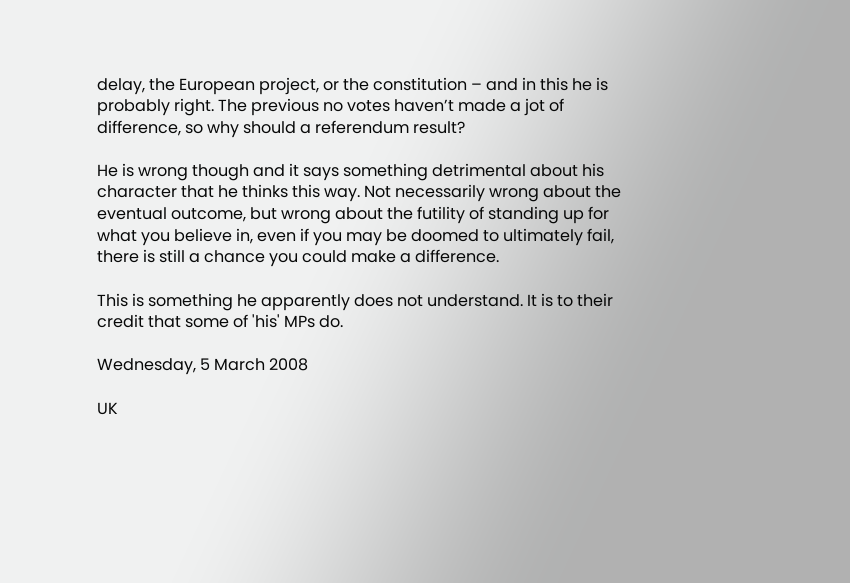delay, the European project, or the constitution – and in this he is probably right. The previous no votes haven’t made a jot of difference, so why should a referendum result?

He is wrong though and it says something detrimental about his character that he thinks this way. Not necessarily wrong about the eventual outcome, but wrong about the futility of standing up for what you believe in, even if you may be doomed to ultimately fail, there is still a chance you could make a difference.

This is something he apparently does not understand. It is to their credit that some of 'his' MPs do.

Wednesday, 5 March 2008

UK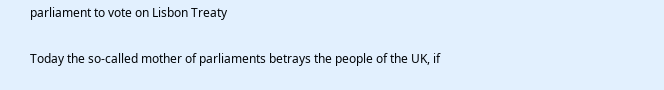parliament to vote on Lisbon Treaty

Today the so-called mother of parliaments betrays the people of the UK, if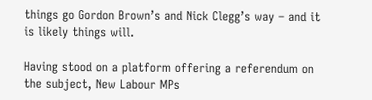things go Gordon Brown’s and Nick Clegg’s way – and it is likely things will.

Having stood on a platform offering a referendum on the subject, New Labour MPs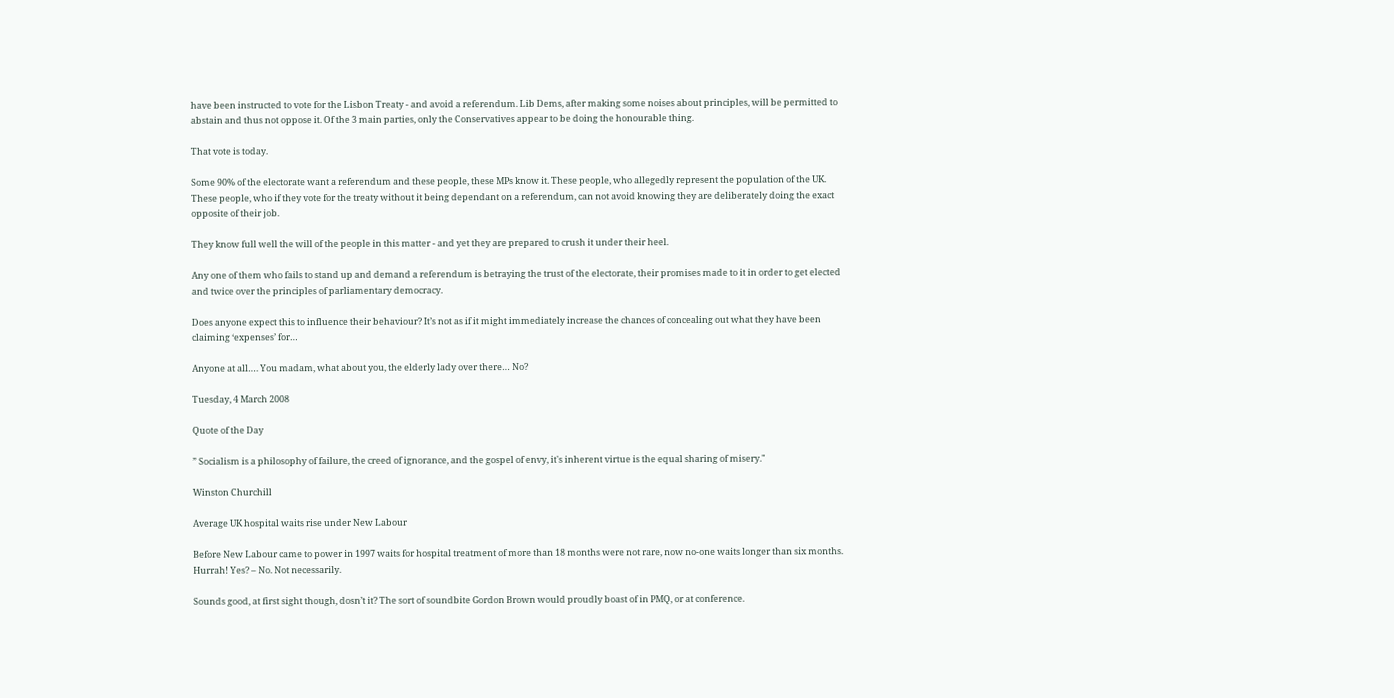have been instructed to vote for the Lisbon Treaty - and avoid a referendum. Lib Dems, after making some noises about principles, will be permitted to abstain and thus not oppose it. Of the 3 main parties, only the Conservatives appear to be doing the honourable thing.

That vote is today.

Some 90% of the electorate want a referendum and these people, these MPs know it. These people, who allegedly represent the population of the UK. These people, who if they vote for the treaty without it being dependant on a referendum, can not avoid knowing they are deliberately doing the exact opposite of their job.

They know full well the will of the people in this matter - and yet they are prepared to crush it under their heel.

Any one of them who fails to stand up and demand a referendum is betraying the trust of the electorate, their promises made to it in order to get elected and twice over the principles of parliamentary democracy.

Does anyone expect this to influence their behaviour? It’s not as if it might immediately increase the chances of concealing out what they have been claiming ‘expenses’ for…

Anyone at all…. You madam, what about you, the elderly lady over there… No?

Tuesday, 4 March 2008

Quote of the Day

” Socialism is a philosophy of failure, the creed of ignorance, and the gospel of envy, it's inherent virtue is the equal sharing of misery."

Winston Churchill

Average UK hospital waits rise under New Labour

Before New Labour came to power in 1997 waits for hospital treatment of more than 18 months were not rare, now no-one waits longer than six months. Hurrah! Yes? – No. Not necessarily.

Sounds good, at first sight though, dosn’t it? The sort of soundbite Gordon Brown would proudly boast of in PMQ, or at conference.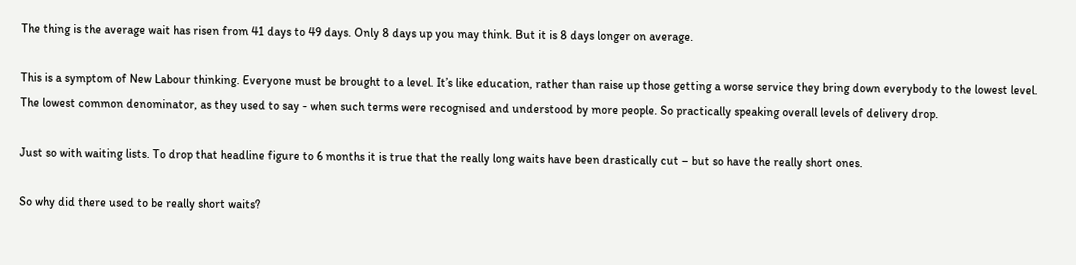The thing is the average wait has risen from 41 days to 49 days. Only 8 days up you may think. But it is 8 days longer on average.

This is a symptom of New Labour thinking. Everyone must be brought to a level. It’s like education, rather than raise up those getting a worse service they bring down everybody to the lowest level. The lowest common denominator, as they used to say - when such terms were recognised and understood by more people. So practically speaking overall levels of delivery drop.

Just so with waiting lists. To drop that headline figure to 6 months it is true that the really long waits have been drastically cut – but so have the really short ones.

So why did there used to be really short waits?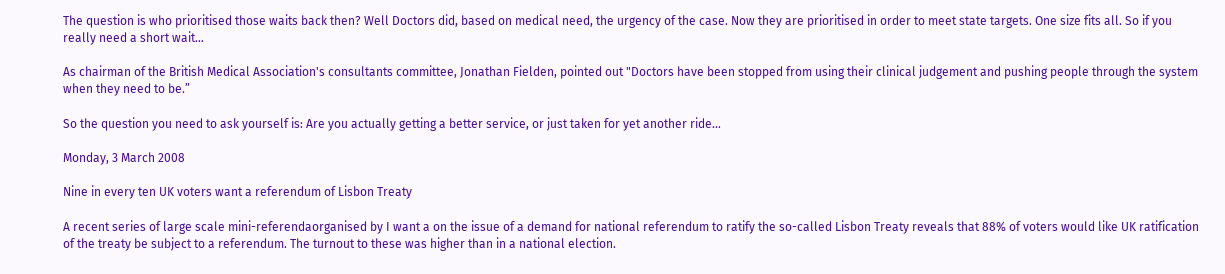The question is who prioritised those waits back then? Well Doctors did, based on medical need, the urgency of the case. Now they are prioritised in order to meet state targets. One size fits all. So if you really need a short wait…

As chairman of the British Medical Association's consultants committee, Jonathan Fielden, pointed out "Doctors have been stopped from using their clinical judgement and pushing people through the system when they need to be.”

So the question you need to ask yourself is: Are you actually getting a better service, or just taken for yet another ride…

Monday, 3 March 2008

Nine in every ten UK voters want a referendum of Lisbon Treaty

A recent series of large scale mini-referendaorganised by I want a on the issue of a demand for national referendum to ratify the so-called Lisbon Treaty reveals that 88% of voters would like UK ratification of the treaty be subject to a referendum. The turnout to these was higher than in a national election.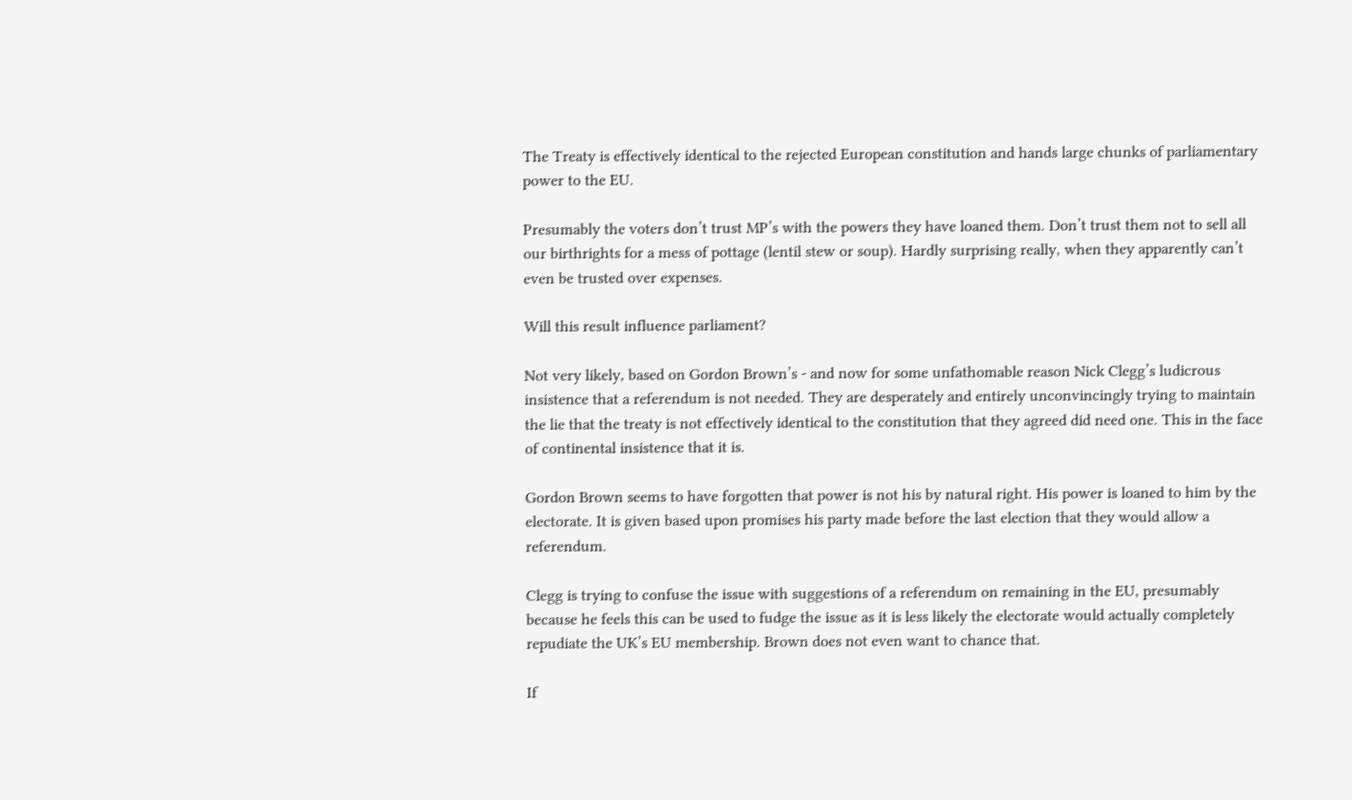The Treaty is effectively identical to the rejected European constitution and hands large chunks of parliamentary power to the EU.

Presumably the voters don’t trust MP’s with the powers they have loaned them. Don’t trust them not to sell all our birthrights for a mess of pottage (lentil stew or soup). Hardly surprising really, when they apparently can’t even be trusted over expenses.

Will this result influence parliament?

Not very likely, based on Gordon Brown’s - and now for some unfathomable reason Nick Clegg’s ludicrous insistence that a referendum is not needed. They are desperately and entirely unconvincingly trying to maintain the lie that the treaty is not effectively identical to the constitution that they agreed did need one. This in the face of continental insistence that it is.

Gordon Brown seems to have forgotten that power is not his by natural right. His power is loaned to him by the electorate. It is given based upon promises his party made before the last election that they would allow a referendum.

Clegg is trying to confuse the issue with suggestions of a referendum on remaining in the EU, presumably because he feels this can be used to fudge the issue as it is less likely the electorate would actually completely repudiate the UK’s EU membership. Brown does not even want to chance that.

If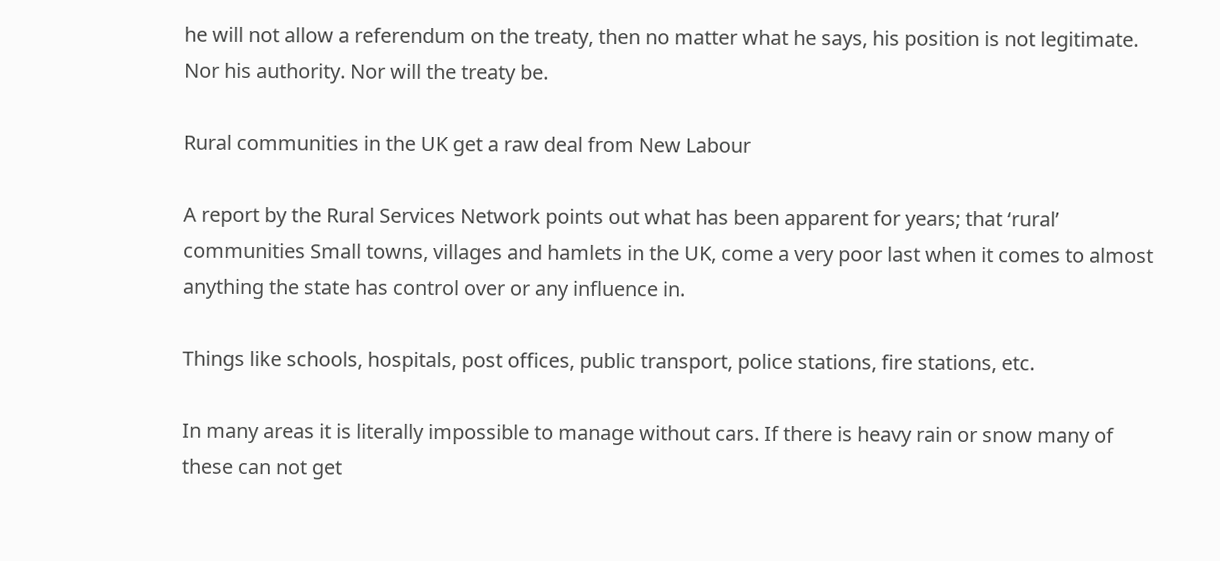he will not allow a referendum on the treaty, then no matter what he says, his position is not legitimate. Nor his authority. Nor will the treaty be.

Rural communities in the UK get a raw deal from New Labour

A report by the Rural Services Network points out what has been apparent for years; that ‘rural’ communities Small towns, villages and hamlets in the UK, come a very poor last when it comes to almost anything the state has control over or any influence in.

Things like schools, hospitals, post offices, public transport, police stations, fire stations, etc.

In many areas it is literally impossible to manage without cars. If there is heavy rain or snow many of these can not get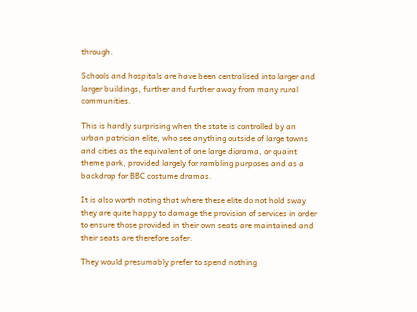through.

Schools and hospitals are have been centralised into larger and larger buildings, further and further away from many rural communities.

This is hardly surprising when the state is controlled by an urban patrician elite, who see anything outside of large towns and cities as the equivalent of one large diorama, or quaint theme park, provided largely for rambling purposes and as a backdrop for BBC costume dramas.

It is also worth noting that where these elite do not hold sway they are quite happy to damage the provision of services in order to ensure those provided in their own seats are maintained and their seats are therefore safer.

They would presumably prefer to spend nothing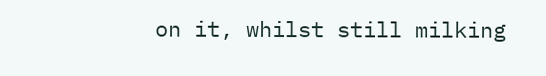on it, whilst still milking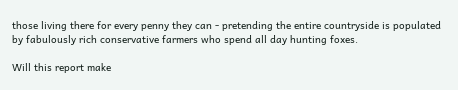those living there for every penny they can - pretending the entire countryside is populated by fabulously rich conservative farmers who spend all day hunting foxes.

Will this report make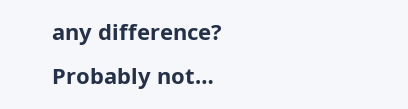any difference? Probably not…